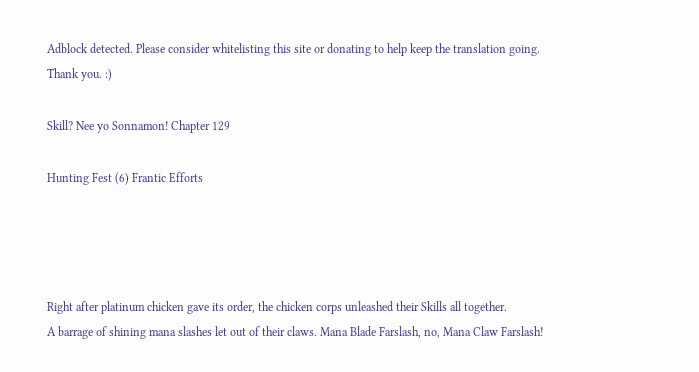Adblock detected. Please consider whitelisting this site or donating to help keep the translation going. Thank you. :)

Skill? Nee yo Sonnamon! Chapter 129

Hunting Fest (6) Frantic Efforts




Right after platinum chicken gave its order, the chicken corps unleashed their Skills all together.
A barrage of shining mana slashes let out of their claws. Mana Blade Farslash, no, Mana Claw Farslash!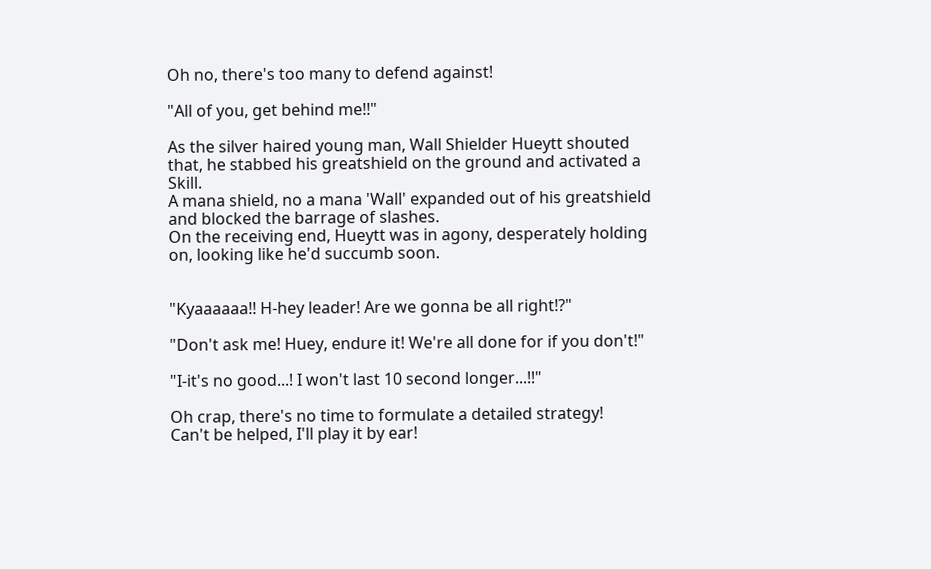Oh no, there's too many to defend against!

"All of you, get behind me!!"

As the silver haired young man, Wall Shielder Hueytt shouted that, he stabbed his greatshield on the ground and activated a Skill.
A mana shield, no a mana 'Wall' expanded out of his greatshield and blocked the barrage of slashes.
On the receiving end, Hueytt was in agony, desperately holding on, looking like he'd succumb soon.


"Kyaaaaaa!! H-hey leader! Are we gonna be all right!?"

"Don't ask me! Huey, endure it! We're all done for if you don't!"

"I-it's no good...! I won't last 10 second longer...!!"

Oh crap, there's no time to formulate a detailed strategy!
Can't be helped, I'll play it by ear!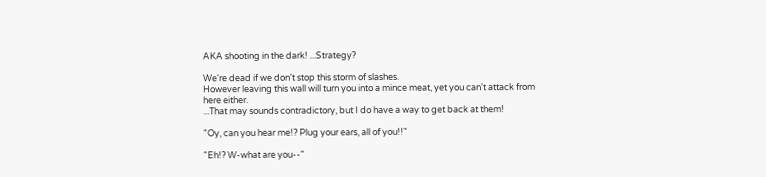AKA shooting in the dark! ...Strategy?

We're dead if we don't stop this storm of slashes.
However leaving this wall will turn you into a mince meat, yet you can't attack from here either.
...That may sounds contradictory, but I do have a way to get back at them!

"Oy, can you hear me!? Plug your ears, all of you!!"

"Eh!? W-what are you--"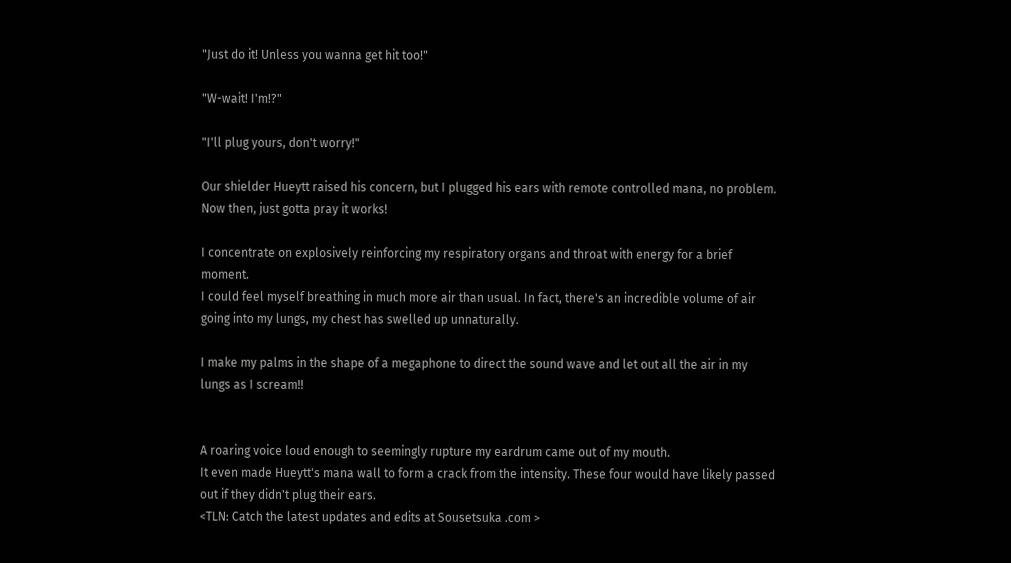"Just do it! Unless you wanna get hit too!"

"W-wait! I'm!?"

"I'll plug yours, don't worry!"

Our shielder Hueytt raised his concern, but I plugged his ears with remote controlled mana, no problem.
Now then, just gotta pray it works!

I concentrate on explosively reinforcing my respiratory organs and throat with energy for a brief moment.
I could feel myself breathing in much more air than usual. In fact, there's an incredible volume of air going into my lungs, my chest has swelled up unnaturally.

I make my palms in the shape of a megaphone to direct the sound wave and let out all the air in my lungs as I scream!!


A roaring voice loud enough to seemingly rupture my eardrum came out of my mouth.
It even made Hueytt's mana wall to form a crack from the intensity. These four would have likely passed out if they didn't plug their ears.
<TLN: Catch the latest updates and edits at Sousetsuka .com >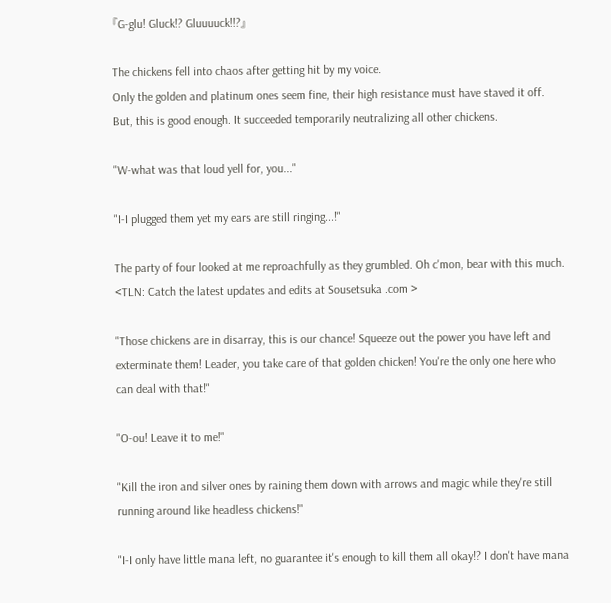『G-glu! Gluck!? Gluuuuck!!?』

The chickens fell into chaos after getting hit by my voice.
Only the golden and platinum ones seem fine, their high resistance must have staved it off.
But, this is good enough. It succeeded temporarily neutralizing all other chickens.

"W-what was that loud yell for, you..."

"I-I plugged them yet my ears are still ringing...!"

The party of four looked at me reproachfully as they grumbled. Oh c'mon, bear with this much.
<TLN: Catch the latest updates and edits at Sousetsuka .com >

"Those chickens are in disarray, this is our chance! Squeeze out the power you have left and exterminate them! Leader, you take care of that golden chicken! You're the only one here who can deal with that!"

"O-ou! Leave it to me!"

"Kill the iron and silver ones by raining them down with arrows and magic while they're still running around like headless chickens!"

"I-I only have little mana left, no guarantee it's enough to kill them all okay!? I don't have mana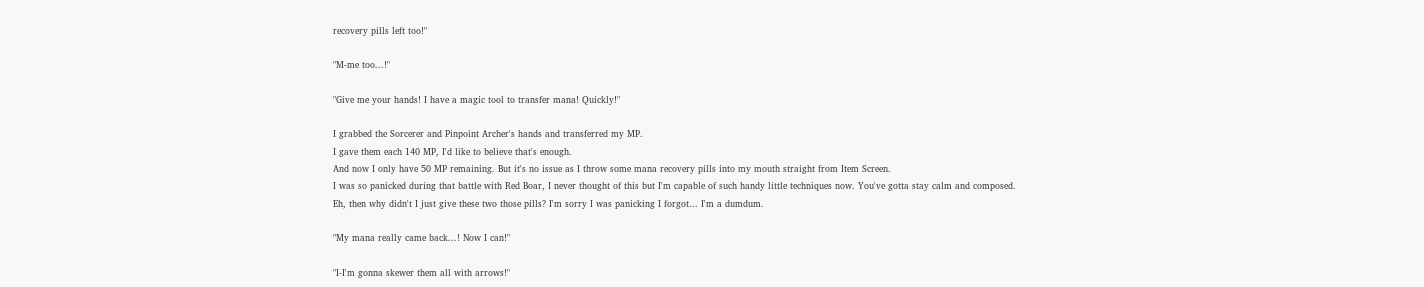recovery pills left too!"

"M-me too...!"

"Give me your hands! I have a magic tool to transfer mana! Quickly!"

I grabbed the Sorcerer and Pinpoint Archer's hands and transferred my MP.
I gave them each 140 MP, I'd like to believe that's enough.
And now I only have 50 MP remaining. But it's no issue as I throw some mana recovery pills into my mouth straight from Item Screen.
I was so panicked during that battle with Red Boar, I never thought of this but I'm capable of such handy little techniques now. You've gotta stay calm and composed.
Eh, then why didn't I just give these two those pills? I'm sorry I was panicking I forgot... I'm a dumdum.

"My mana really came back...! Now I can!"

"I-I'm gonna skewer them all with arrows!"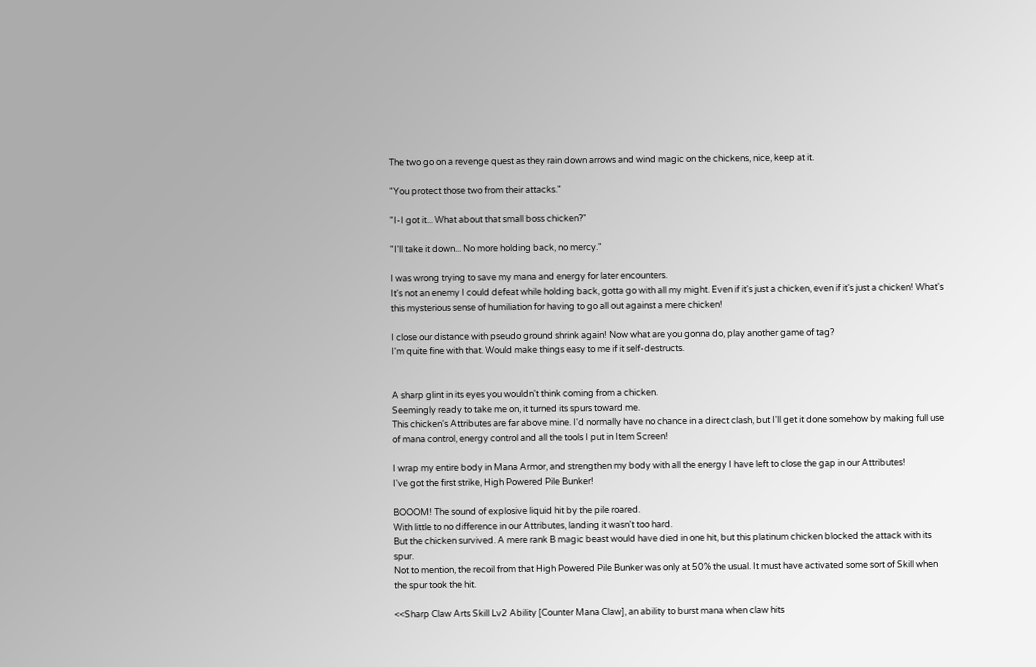The two go on a revenge quest as they rain down arrows and wind magic on the chickens, nice, keep at it.

"You protect those two from their attacks."

"I-I got it... What about that small boss chicken?"

"I'll take it down... No more holding back, no mercy."

I was wrong trying to save my mana and energy for later encounters.
It's not an enemy I could defeat while holding back, gotta go with all my might. Even if it's just a chicken, even if it's just a chicken! What's this mysterious sense of humiliation for having to go all out against a mere chicken!

I close our distance with pseudo ground shrink again! Now what are you gonna do, play another game of tag?
I'm quite fine with that. Would make things easy to me if it self-destructs.


A sharp glint in its eyes you wouldn't think coming from a chicken.
Seemingly ready to take me on, it turned its spurs toward me.
This chicken's Attributes are far above mine. I'd normally have no chance in a direct clash, but I'll get it done somehow by making full use of mana control, energy control and all the tools I put in Item Screen!

I wrap my entire body in Mana Armor, and strengthen my body with all the energy I have left to close the gap in our Attributes!
I've got the first strike, High Powered Pile Bunker!

BOOOM! The sound of explosive liquid hit by the pile roared.
With little to no difference in our Attributes, landing it wasn't too hard.
But the chicken survived. A mere rank B magic beast would have died in one hit, but this platinum chicken blocked the attack with its spur.
Not to mention, the recoil from that High Powered Pile Bunker was only at 50% the usual. It must have activated some sort of Skill when the spur took the hit.

<<Sharp Claw Arts Skill Lv2 Ability [Counter Mana Claw], an ability to burst mana when claw hits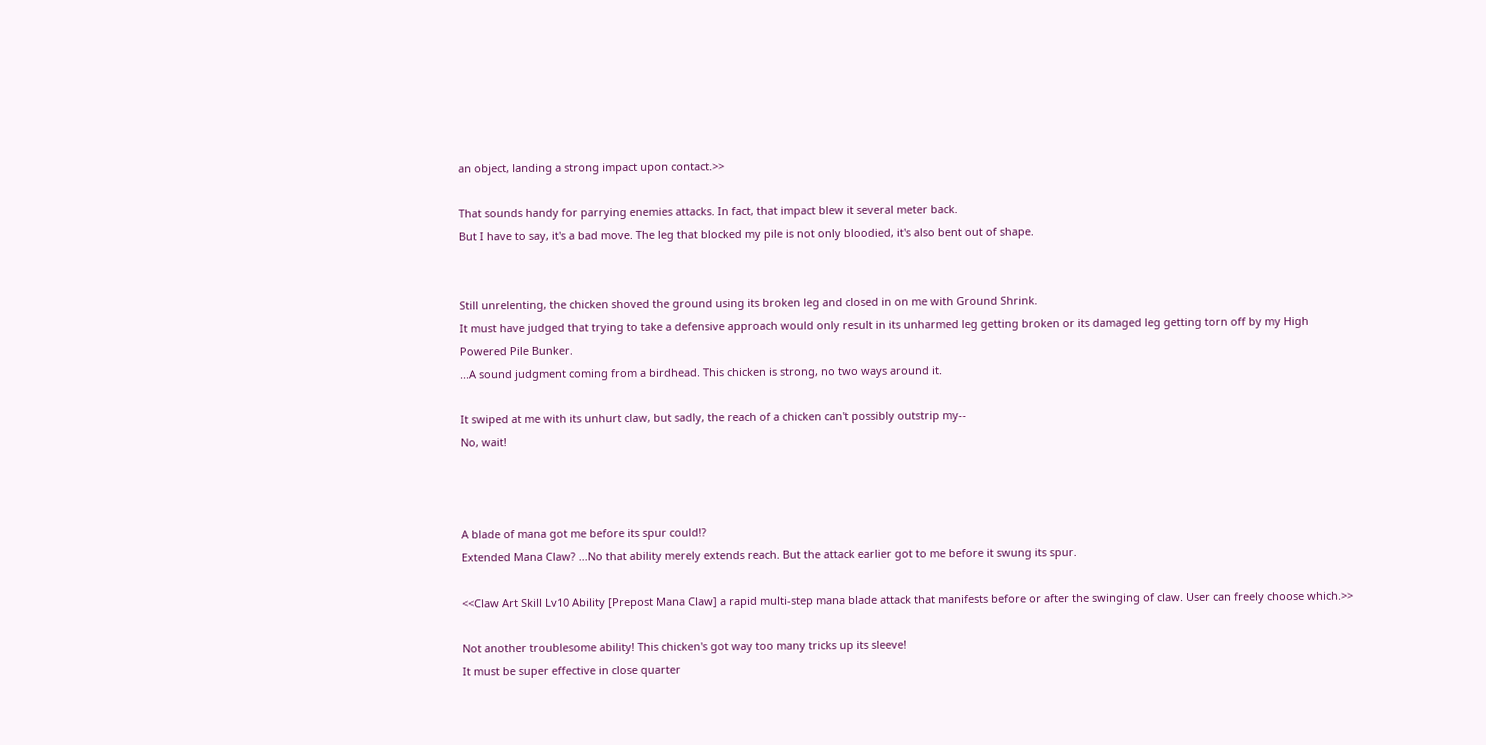an object, landing a strong impact upon contact.>>

That sounds handy for parrying enemies attacks. In fact, that impact blew it several meter back.
But I have to say, it's a bad move. The leg that blocked my pile is not only bloodied, it's also bent out of shape.


Still unrelenting, the chicken shoved the ground using its broken leg and closed in on me with Ground Shrink.
It must have judged that trying to take a defensive approach would only result in its unharmed leg getting broken or its damaged leg getting torn off by my High Powered Pile Bunker.
...A sound judgment coming from a birdhead. This chicken is strong, no two ways around it.

It swiped at me with its unhurt claw, but sadly, the reach of a chicken can't possibly outstrip my--
No, wait!



A blade of mana got me before its spur could!?
Extended Mana Claw? ...No that ability merely extends reach. But the attack earlier got to me before it swung its spur.

<<Claw Art Skill Lv10 Ability [Prepost Mana Claw] a rapid multi-step mana blade attack that manifests before or after the swinging of claw. User can freely choose which.>>

Not another troublesome ability! This chicken's got way too many tricks up its sleeve!
It must be super effective in close quarter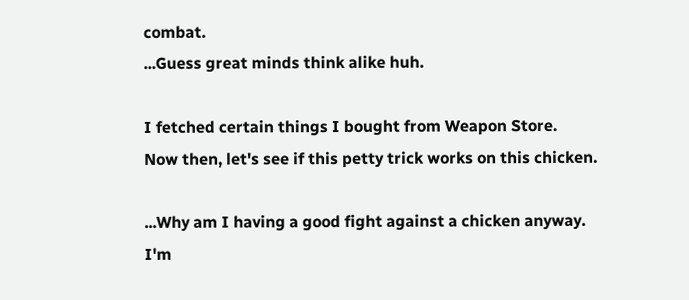combat.
...Guess great minds think alike huh.

I fetched certain things I bought from Weapon Store.
Now then, let's see if this petty trick works on this chicken.

...Why am I having a good fight against a chicken anyway.
I'm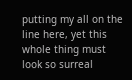putting my all on the line here, yet this whole thing must look so surreal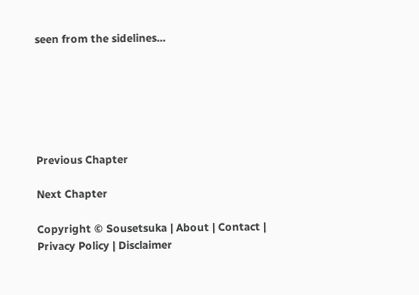seen from the sidelines...






Previous Chapter

Next Chapter

Copyright © Sousetsuka | About | Contact | Privacy Policy | Disclaimer